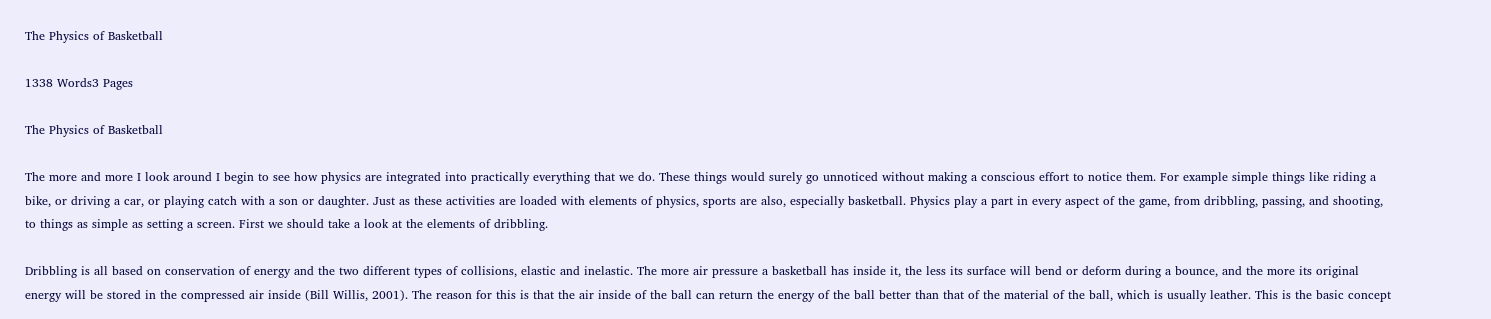The Physics of Basketball

1338 Words3 Pages

The Physics of Basketball

The more and more I look around I begin to see how physics are integrated into practically everything that we do. These things would surely go unnoticed without making a conscious effort to notice them. For example simple things like riding a bike, or driving a car, or playing catch with a son or daughter. Just as these activities are loaded with elements of physics, sports are also, especially basketball. Physics play a part in every aspect of the game, from dribbling, passing, and shooting, to things as simple as setting a screen. First we should take a look at the elements of dribbling.

Dribbling is all based on conservation of energy and the two different types of collisions, elastic and inelastic. The more air pressure a basketball has inside it, the less its surface will bend or deform during a bounce, and the more its original energy will be stored in the compressed air inside (Bill Willis, 2001). The reason for this is that the air inside of the ball can return the energy of the ball better than that of the material of the ball, which is usually leather. This is the basic concept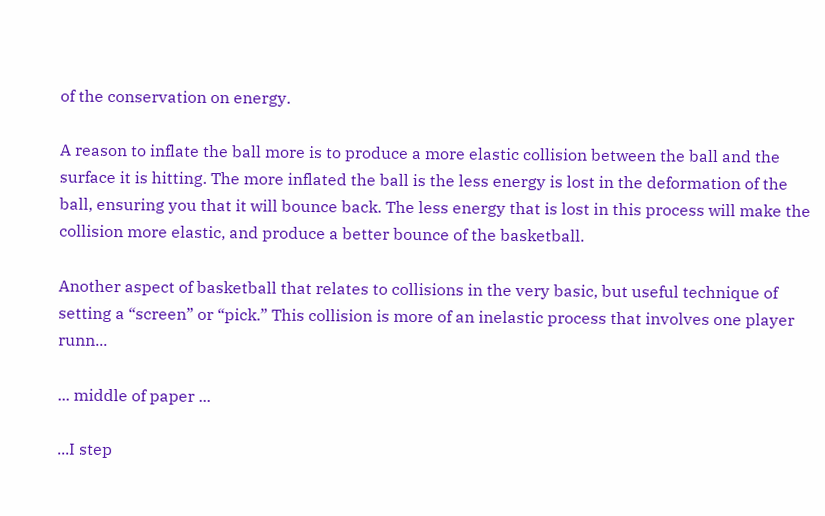of the conservation on energy.

A reason to inflate the ball more is to produce a more elastic collision between the ball and the surface it is hitting. The more inflated the ball is the less energy is lost in the deformation of the ball, ensuring you that it will bounce back. The less energy that is lost in this process will make the collision more elastic, and produce a better bounce of the basketball.

Another aspect of basketball that relates to collisions in the very basic, but useful technique of setting a “screen” or “pick.” This collision is more of an inelastic process that involves one player runn...

... middle of paper ...

...I step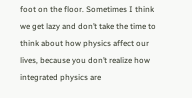foot on the floor. Sometimes I think we get lazy and don’t take the time to think about how physics affect our lives, because you don’t realize how integrated physics are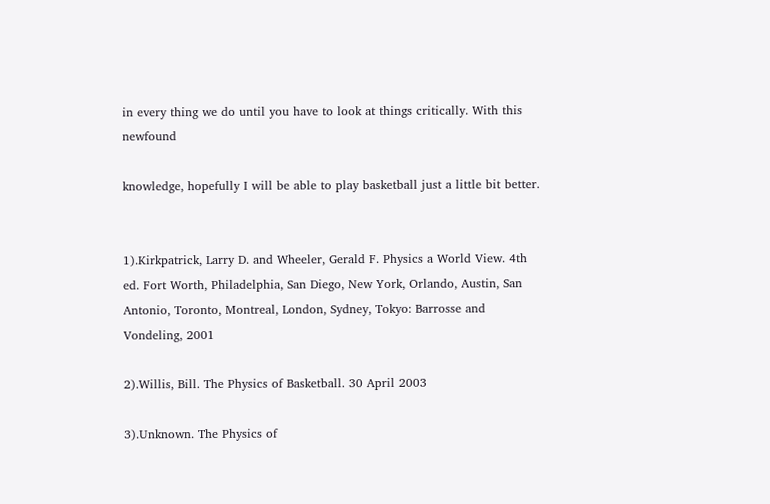in every thing we do until you have to look at things critically. With this newfound

knowledge, hopefully I will be able to play basketball just a little bit better.


1).Kirkpatrick, Larry D. and Wheeler, Gerald F. Physics a World View. 4th ed. Fort Worth, Philadelphia, San Diego, New York, Orlando, Austin, San Antonio, Toronto, Montreal, London, Sydney, Tokyo: Barrosse and Vondeling, 2001

2).Willis, Bill. The Physics of Basketball. 30 April 2003

3).Unknown. The Physics of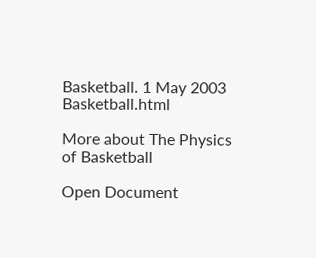Basketball. 1 May 2003 Basketball.html

More about The Physics of Basketball

Open Document